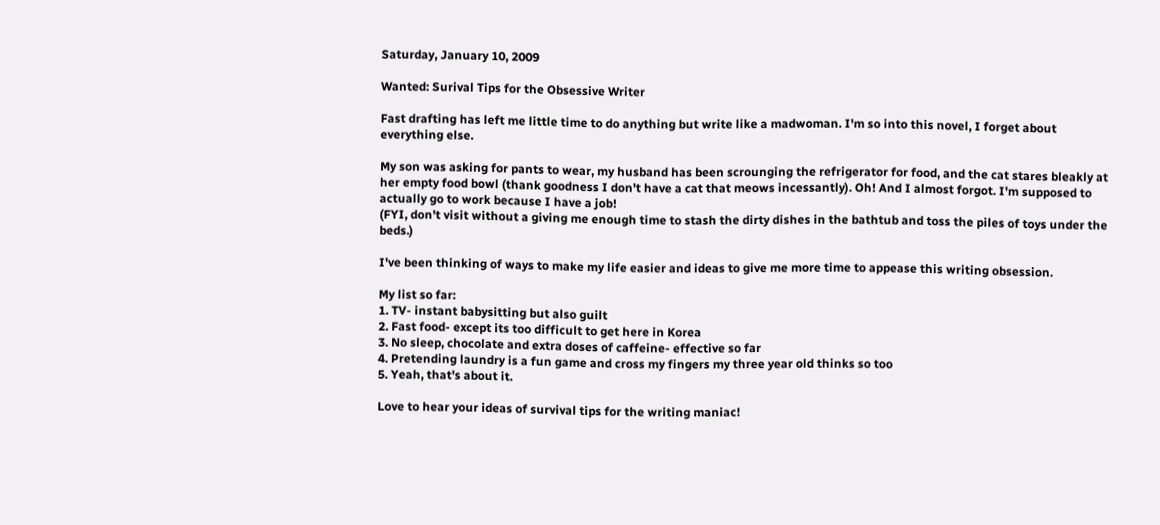Saturday, January 10, 2009

Wanted: Surival Tips for the Obsessive Writer

Fast drafting has left me little time to do anything but write like a madwoman. I'm so into this novel, I forget about everything else.

My son was asking for pants to wear, my husband has been scrounging the refrigerator for food, and the cat stares bleakly at her empty food bowl (thank goodness I don't have a cat that meows incessantly). Oh! And I almost forgot. I'm supposed to actually go to work because I have a job!
(FYI, don't visit without a giving me enough time to stash the dirty dishes in the bathtub and toss the piles of toys under the beds.)

I've been thinking of ways to make my life easier and ideas to give me more time to appease this writing obsession.

My list so far:
1. TV- instant babysitting but also guilt
2. Fast food- except its too difficult to get here in Korea
3. No sleep, chocolate and extra doses of caffeine- effective so far
4. Pretending laundry is a fun game and cross my fingers my three year old thinks so too
5. Yeah, that's about it.

Love to hear your ideas of survival tips for the writing maniac!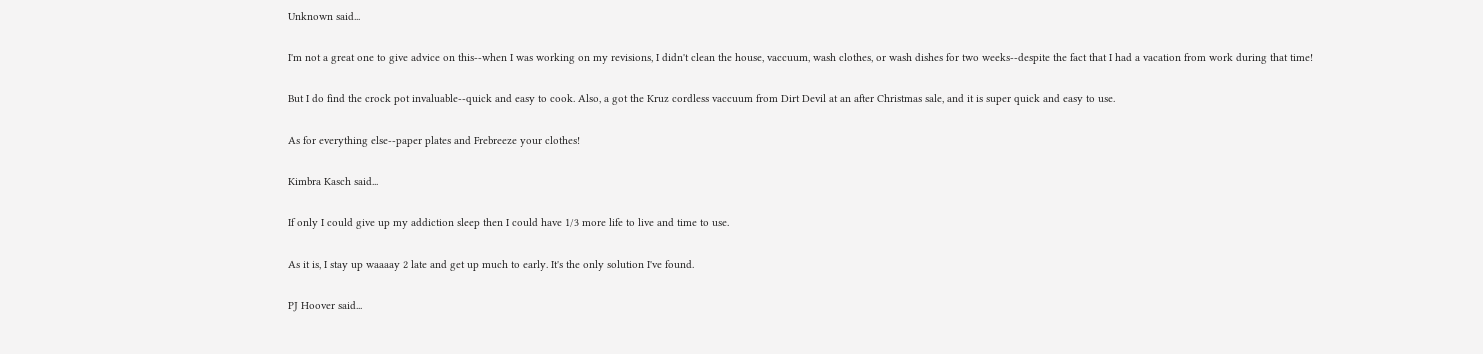Unknown said...

I'm not a great one to give advice on this--when I was working on my revisions, I didn't clean the house, vaccuum, wash clothes, or wash dishes for two weeks--despite the fact that I had a vacation from work during that time!

But I do find the crock pot invaluable--quick and easy to cook. Also, a got the Kruz cordless vaccuum from Dirt Devil at an after Christmas sale, and it is super quick and easy to use.

As for everything else--paper plates and Frebreeze your clothes!

Kimbra Kasch said...

If only I could give up my addiction sleep then I could have 1/3 more life to live and time to use.

As it is, I stay up waaaay 2 late and get up much to early. It's the only solution I've found.

PJ Hoover said...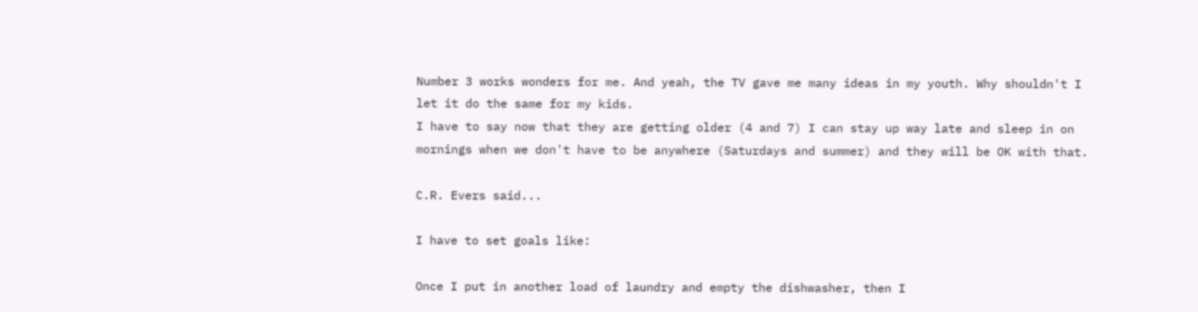Number 3 works wonders for me. And yeah, the TV gave me many ideas in my youth. Why shouldn't I let it do the same for my kids.
I have to say now that they are getting older (4 and 7) I can stay up way late and sleep in on mornings when we don't have to be anywhere (Saturdays and summer) and they will be OK with that.

C.R. Evers said...

I have to set goals like:

Once I put in another load of laundry and empty the dishwasher, then I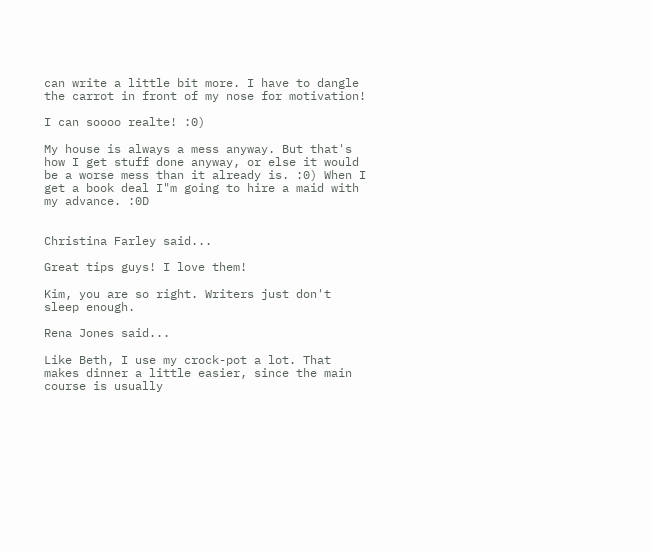can write a little bit more. I have to dangle the carrot in front of my nose for motivation!

I can soooo realte! :0)

My house is always a mess anyway. But that's how I get stuff done anyway, or else it would be a worse mess than it already is. :0) When I get a book deal I"m going to hire a maid with my advance. :0D


Christina Farley said...

Great tips guys! I love them!

Kim, you are so right. Writers just don't sleep enough.

Rena Jones said...

Like Beth, I use my crock-pot a lot. That makes dinner a little easier, since the main course is usually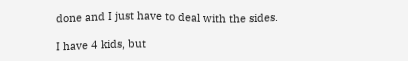done and I just have to deal with the sides.

I have 4 kids, but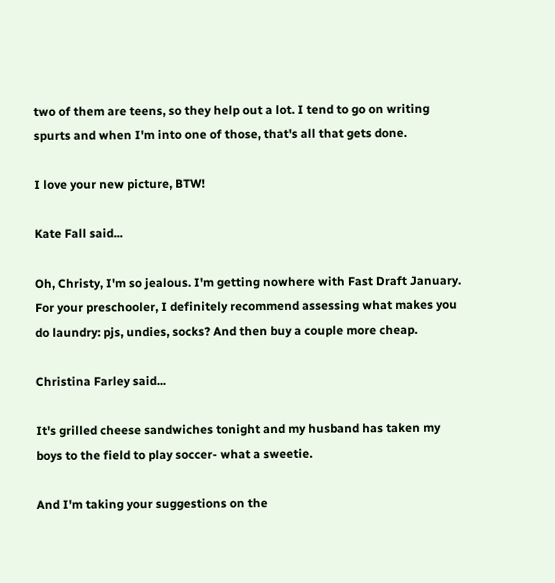two of them are teens, so they help out a lot. I tend to go on writing spurts and when I'm into one of those, that's all that gets done.

I love your new picture, BTW!

Kate Fall said...

Oh, Christy, I'm so jealous. I'm getting nowhere with Fast Draft January. For your preschooler, I definitely recommend assessing what makes you do laundry: pjs, undies, socks? And then buy a couple more cheap.

Christina Farley said...

It's grilled cheese sandwiches tonight and my husband has taken my boys to the field to play soccer- what a sweetie.

And I'm taking your suggestions on the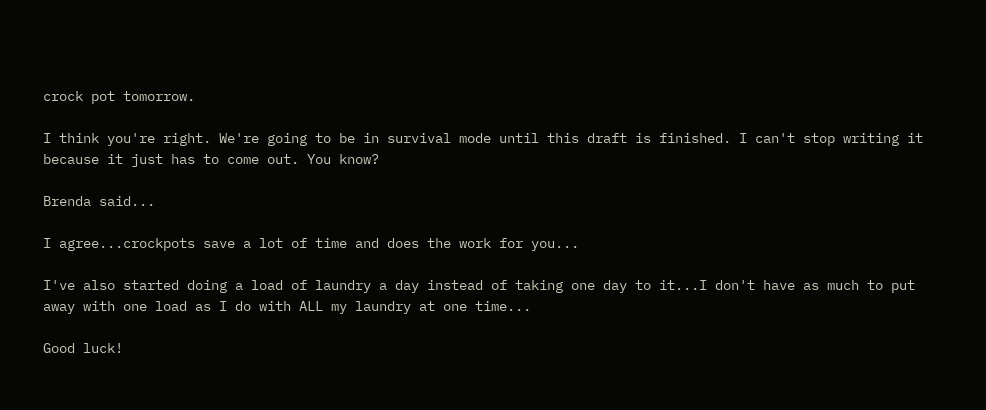crock pot tomorrow.

I think you're right. We're going to be in survival mode until this draft is finished. I can't stop writing it because it just has to come out. You know?

Brenda said...

I agree...crockpots save a lot of time and does the work for you...

I've also started doing a load of laundry a day instead of taking one day to it...I don't have as much to put away with one load as I do with ALL my laundry at one time...

Good luck!